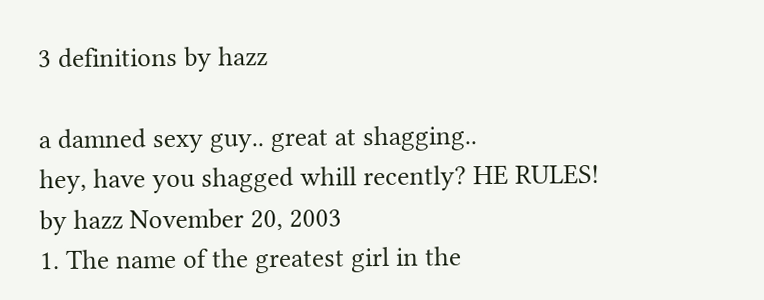3 definitions by hazz

a damned sexy guy.. great at shagging..
hey, have you shagged whill recently? HE RULES!
by hazz November 20, 2003
1. The name of the greatest girl in the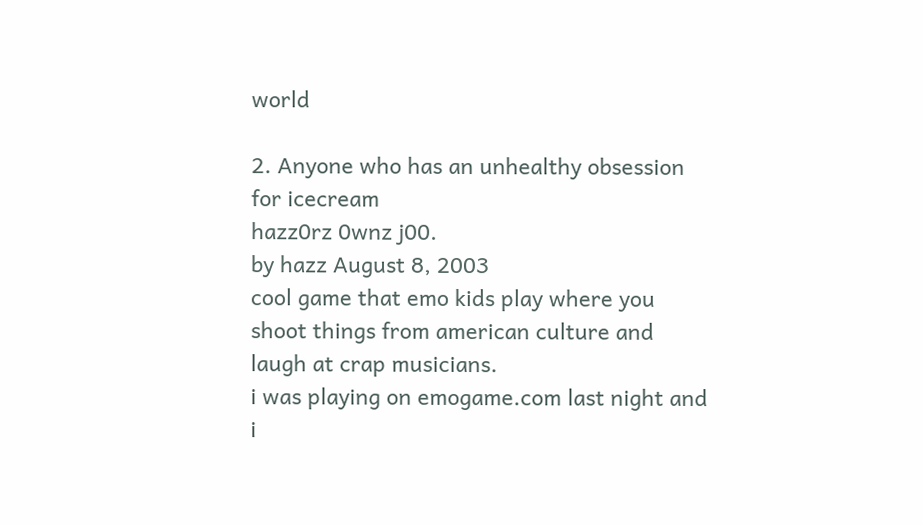world

2. Anyone who has an unhealthy obsession for icecream
hazz0rz 0wnz j00.
by hazz August 8, 2003
cool game that emo kids play where you shoot things from american culture and laugh at crap musicians.
i was playing on emogame.com last night and i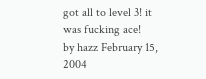got all to level 3! it was fucking ace!
by hazz February 15, 2004